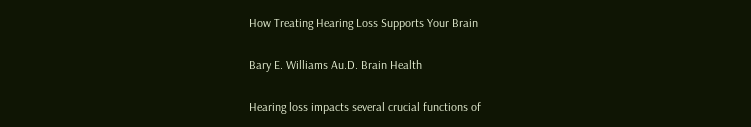How Treating Hearing Loss Supports Your Brain

Bary E. Williams Au.D. Brain Health

Hearing loss impacts several crucial functions of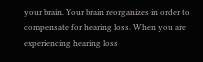your brain. Your brain reorganizes in order to compensate for hearing loss. When you are experiencing hearing loss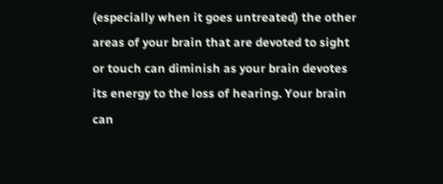(especially when it goes untreated) the other areas of your brain that are devoted to sight or touch can diminish as your brain devotes its energy to the loss of hearing. Your brain can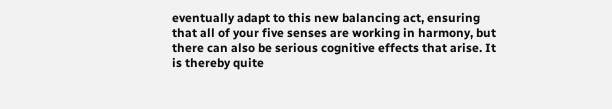eventually adapt to this new balancing act, ensuring that all of your five senses are working in harmony, but there can also be serious cognitive effects that arise. It is thereby quite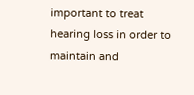important to treat hearing loss in order to maintain and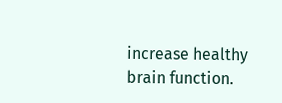increase healthy brain function.